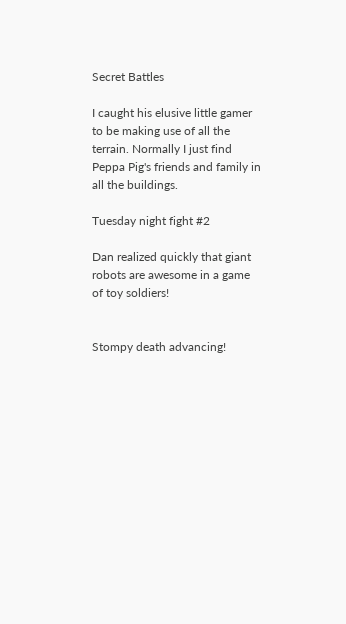Secret Battles

I caught his elusive little gamer to be making use of all the terrain. Normally I just find Peppa Pig's friends and family in all the buildings.

Tuesday night fight #2

Dan realized quickly that giant robots are awesome in a game of toy soldiers!


Stompy death advancing!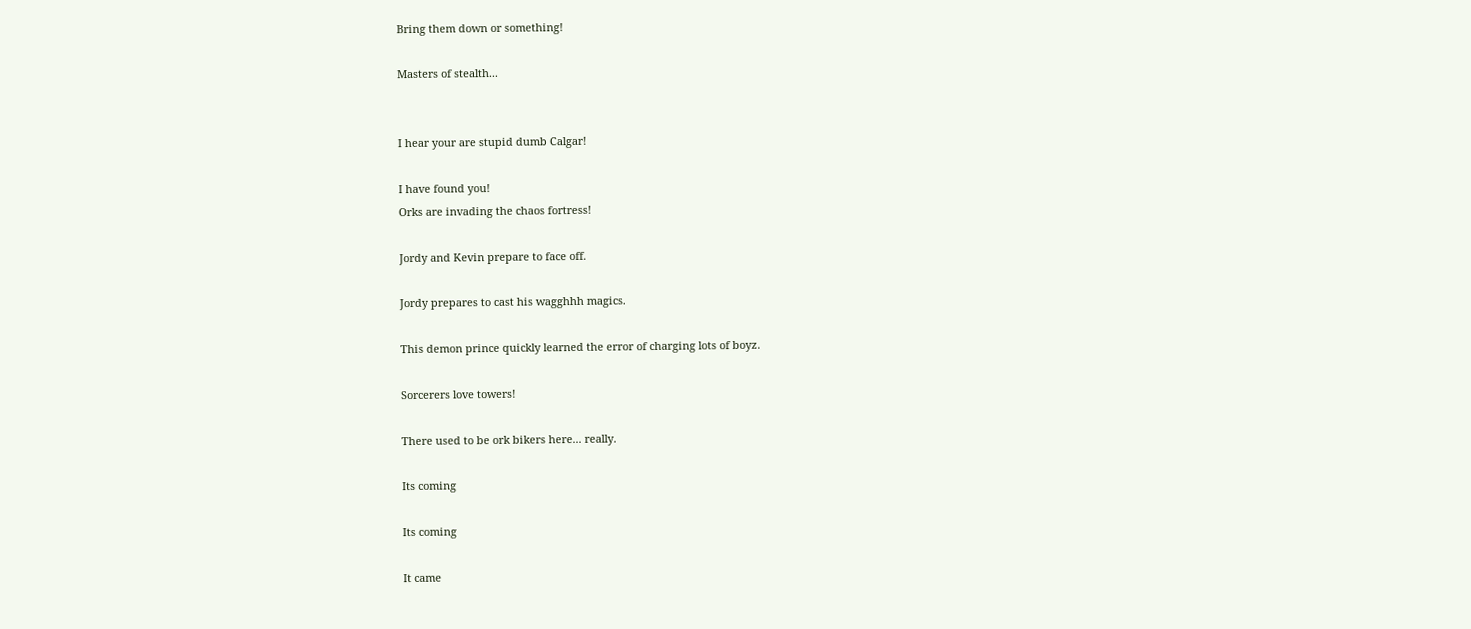Bring them down or something!

Masters of stealth...


I hear your are stupid dumb Calgar!

I have found you!
Orks are invading the chaos fortress!

Jordy and Kevin prepare to face off.

Jordy prepares to cast his wagghhh magics.

This demon prince quickly learned the error of charging lots of boyz.

Sorcerers love towers!

There used to be ork bikers here... really.

Its coming

Its coming

It came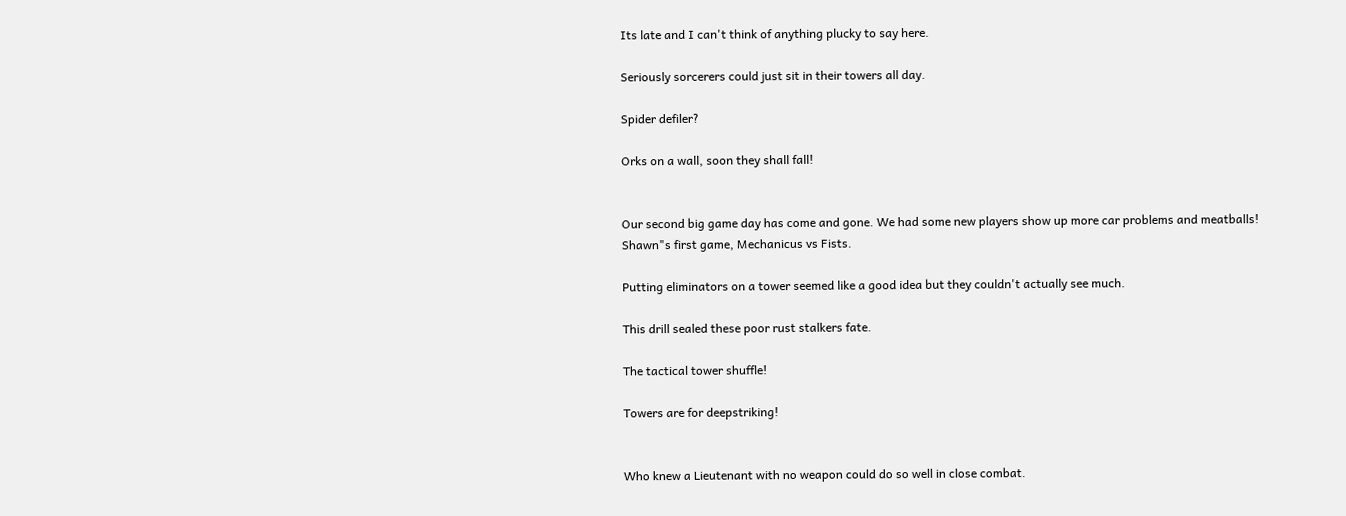Its late and I can't think of anything plucky to say here.

Seriously sorcerers could just sit in their towers all day.

Spider defiler?

Orks on a wall, soon they shall fall!


Our second big game day has come and gone. We had some new players show up more car problems and meatballs!
Shawn"s first game, Mechanicus vs Fists.

Putting eliminators on a tower seemed like a good idea but they couldn't actually see much.

This drill sealed these poor rust stalkers fate.

The tactical tower shuffle!

Towers are for deepstriking!


Who knew a Lieutenant with no weapon could do so well in close combat.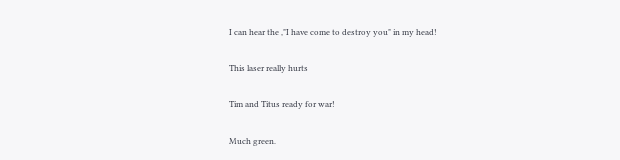I can hear the ,"I have come to destroy you" in my head!

This laser really hurts

Tim and Titus ready for war!

Much green.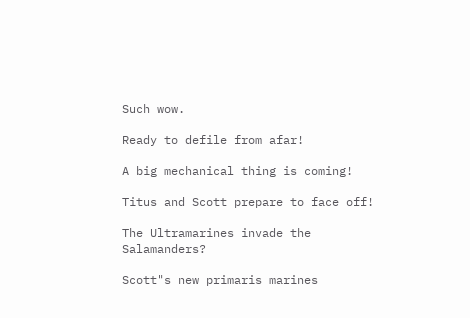Such wow.

Ready to defile from afar!

A big mechanical thing is coming!

Titus and Scott prepare to face off!

The Ultramarines invade the Salamanders?

Scott"s new primaris marines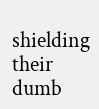shielding their dumb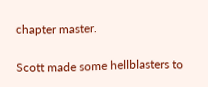chapter master.

Scott made some hellblasters to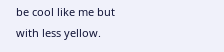be cool like me but with less yellow.